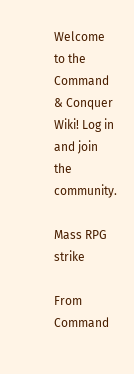Welcome to the Command & Conquer Wiki! Log in and join the community.

Mass RPG strike

From Command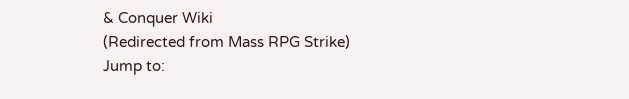& Conquer Wiki
(Redirected from Mass RPG Strike)
Jump to: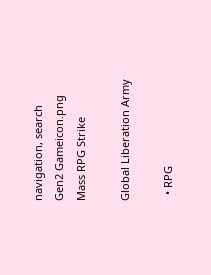navigation, search
Gen2 Gameicon.png
Mass RPG Strike

Global Liberation Army

  • RPG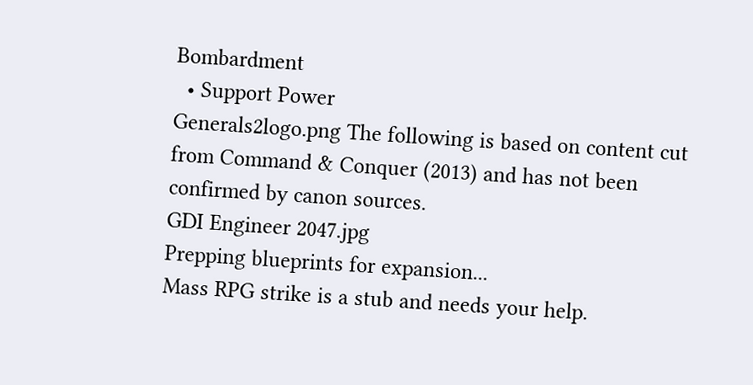Bombardment
  • Support Power
Generals2logo.png The following is based on content cut from Command & Conquer (2013) and has not been confirmed by canon sources.
GDI Engineer 2047.jpg
Prepping blueprints for expansion...
Mass RPG strike is a stub and needs your help.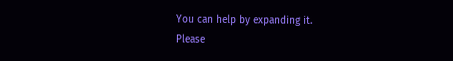You can help by expanding it.
Please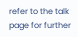refer to the talk page for further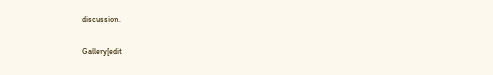discussion.

Gallery[edit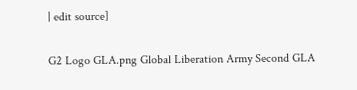| edit source]

G2 Logo GLA.png Global Liberation Army Second GLA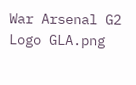War Arsenal G2 Logo GLA.png